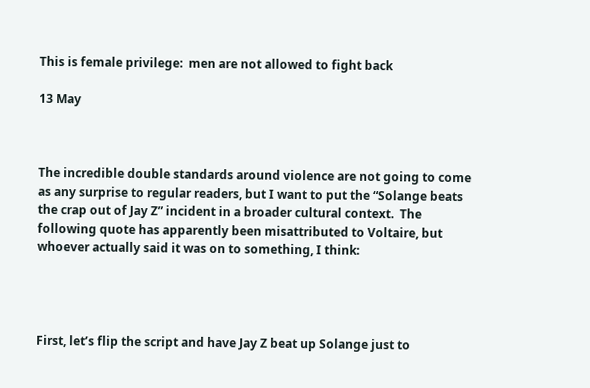This is female privilege:  men are not allowed to fight back

13 May



The incredible double standards around violence are not going to come as any surprise to regular readers, but I want to put the “Solange beats the crap out of Jay Z” incident in a broader cultural context.  The following quote has apparently been misattributed to Voltaire, but whoever actually said it was on to something, I think:




First, let’s flip the script and have Jay Z beat up Solange just to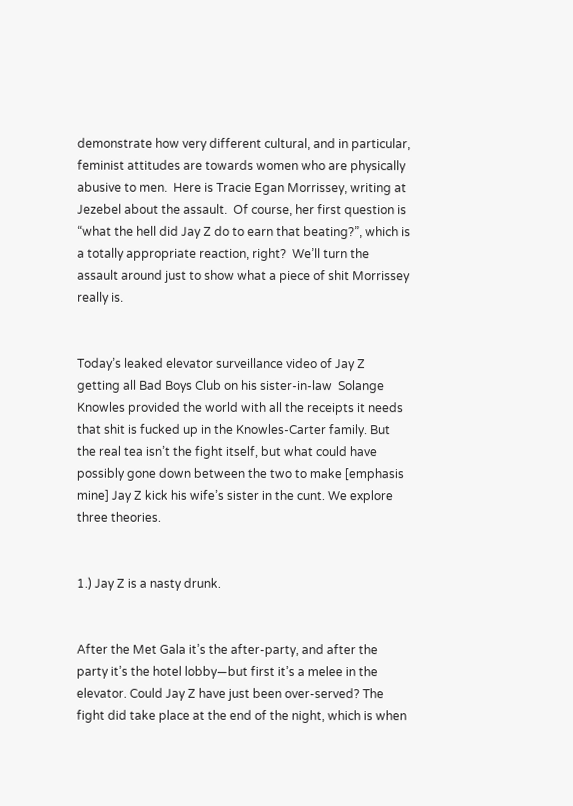demonstrate how very different cultural, and in particular, feminist attitudes are towards women who are physically abusive to men.  Here is Tracie Egan Morrissey, writing at Jezebel about the assault.  Of course, her first question is “what the hell did Jay Z do to earn that beating?”, which is a totally appropriate reaction, right?  We’ll turn the assault around just to show what a piece of shit Morrissey really is.


Today’s leaked elevator surveillance video of Jay Z getting all Bad Boys Club on his sister-in-law  Solange Knowles provided the world with all the receipts it needs that shit is fucked up in the Knowles-Carter family. But the real tea isn’t the fight itself, but what could have possibly gone down between the two to make [emphasis mine] Jay Z kick his wife’s sister in the cunt. We explore three theories.


1.) Jay Z is a nasty drunk.


After the Met Gala it’s the after-party, and after the party it’s the hotel lobby—but first it’s a melee in the elevator. Could Jay Z have just been over-served? The fight did take place at the end of the night, which is when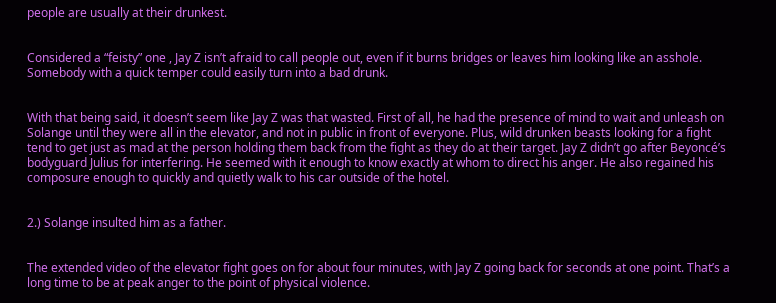people are usually at their drunkest.


Considered a “feisty” one , Jay Z isn’t afraid to call people out, even if it burns bridges or leaves him looking like an asshole. Somebody with a quick temper could easily turn into a bad drunk.


With that being said, it doesn’t seem like Jay Z was that wasted. First of all, he had the presence of mind to wait and unleash on Solange until they were all in the elevator, and not in public in front of everyone. Plus, wild drunken beasts looking for a fight tend to get just as mad at the person holding them back from the fight as they do at their target. Jay Z didn’t go after Beyoncé’s bodyguard Julius for interfering. He seemed with it enough to know exactly at whom to direct his anger. He also regained his composure enough to quickly and quietly walk to his car outside of the hotel.


2.) Solange insulted him as a father.


The extended video of the elevator fight goes on for about four minutes, with Jay Z going back for seconds at one point. That’s a long time to be at peak anger to the point of physical violence.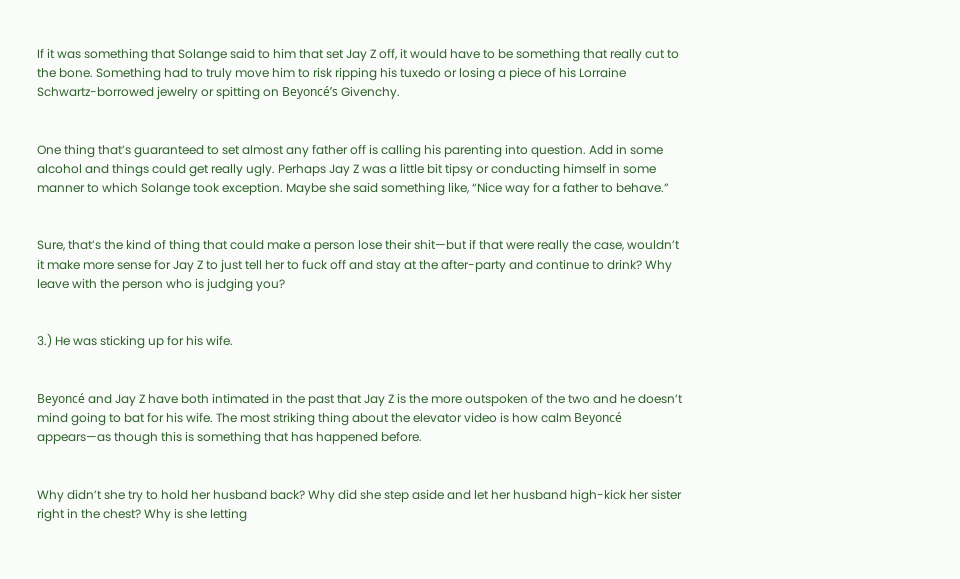If it was something that Solange said to him that set Jay Z off, it would have to be something that really cut to the bone. Something had to truly move him to risk ripping his tuxedo or losing a piece of his Lorraine Schwartz-borrowed jewelry or spitting on Beyoncé’s Givenchy.


One thing that’s guaranteed to set almost any father off is calling his parenting into question. Add in some alcohol and things could get really ugly. Perhaps Jay Z was a little bit tipsy or conducting himself in some manner to which Solange took exception. Maybe she said something like, “Nice way for a father to behave.”


Sure, that’s the kind of thing that could make a person lose their shit—but if that were really the case, wouldn’t it make more sense for Jay Z to just tell her to fuck off and stay at the after-party and continue to drink? Why leave with the person who is judging you?


3.) He was sticking up for his wife.


Beyoncé and Jay Z have both intimated in the past that Jay Z is the more outspoken of the two and he doesn’t mind going to bat for his wife. The most striking thing about the elevator video is how calm Beyoncé appears—as though this is something that has happened before.


Why didn’t she try to hold her husband back? Why did she step aside and let her husband high-kick her sister right in the chest? Why is she letting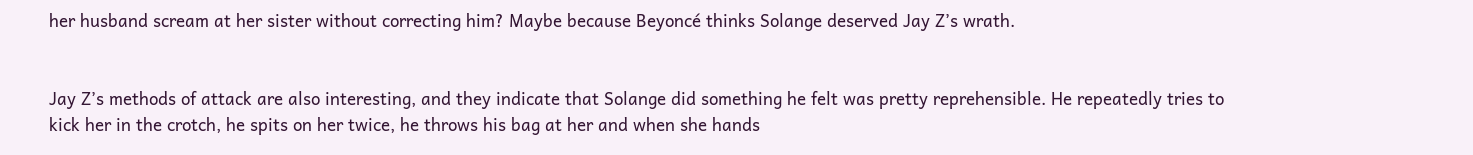her husband scream at her sister without correcting him? Maybe because Beyoncé thinks Solange deserved Jay Z’s wrath.


Jay Z’s methods of attack are also interesting, and they indicate that Solange did something he felt was pretty reprehensible. He repeatedly tries to kick her in the crotch, he spits on her twice, he throws his bag at her and when she hands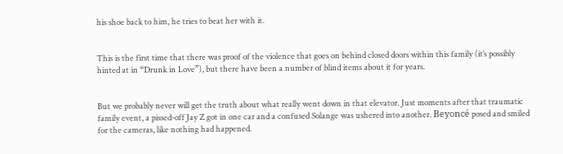his shoe back to him, he tries to beat her with it.


This is the first time that there was proof of the violence that goes on behind closed doors within this family (it’s possibly hinted at in “Drunk in Love”), but there have been a number of blind items about it for years.


But we probably never will get the truth about what really went down in that elevator. Just moments after that traumatic family event, a pissed-off Jay Z got in one car and a confused Solange was ushered into another. Beyoncé posed and smiled for the cameras, like nothing had happened.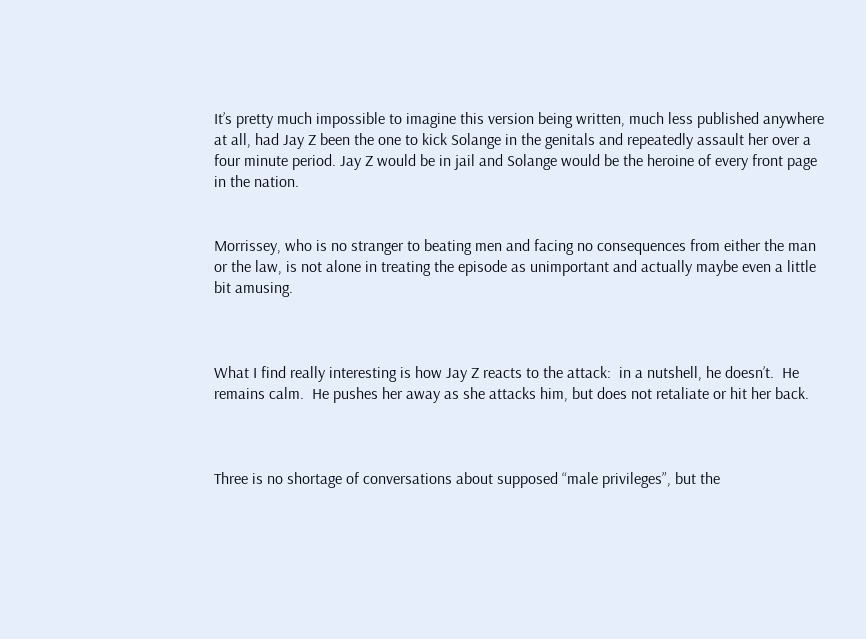It’s pretty much impossible to imagine this version being written, much less published anywhere at all, had Jay Z been the one to kick Solange in the genitals and repeatedly assault her over a four minute period. Jay Z would be in jail and Solange would be the heroine of every front page in the nation.


Morrissey, who is no stranger to beating men and facing no consequences from either the man or the law, is not alone in treating the episode as unimportant and actually maybe even a little bit amusing.



What I find really interesting is how Jay Z reacts to the attack:  in a nutshell, he doesn’t.  He remains calm.  He pushes her away as she attacks him, but does not retaliate or hit her back.



Three is no shortage of conversations about supposed “male privileges”, but the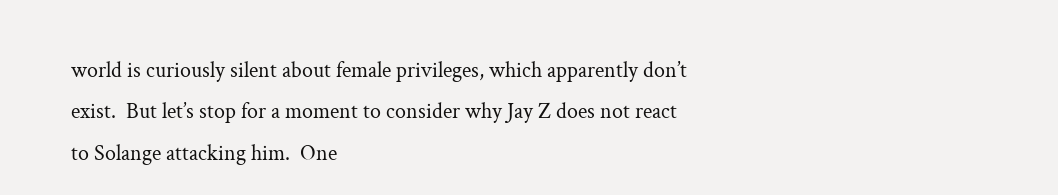world is curiously silent about female privileges, which apparently don’t exist.  But let’s stop for a moment to consider why Jay Z does not react to Solange attacking him.  One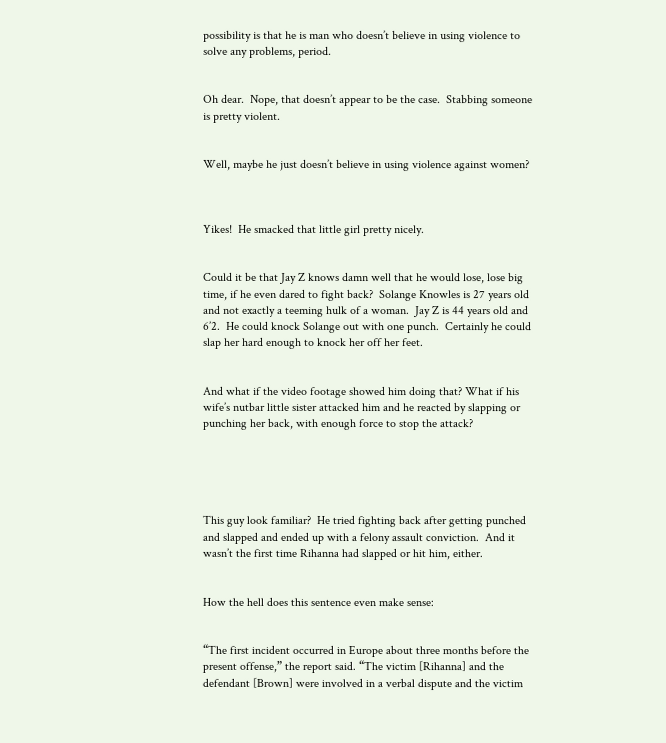possibility is that he is man who doesn’t believe in using violence to solve any problems, period.


Oh dear.  Nope, that doesn’t appear to be the case.  Stabbing someone is pretty violent.


Well, maybe he just doesn’t believe in using violence against women?



Yikes!  He smacked that little girl pretty nicely.


Could it be that Jay Z knows damn well that he would lose, lose big time, if he even dared to fight back?  Solange Knowles is 27 years old and not exactly a teeming hulk of a woman.  Jay Z is 44 years old and 6’2.  He could knock Solange out with one punch.  Certainly he could slap her hard enough to knock her off her feet.


And what if the video footage showed him doing that? What if his wife’s nutbar little sister attacked him and he reacted by slapping or punching her back, with enough force to stop the attack?





This guy look familiar?  He tried fighting back after getting punched and slapped and ended up with a felony assault conviction.  And it wasn’t the first time Rihanna had slapped or hit him, either.


How the hell does this sentence even make sense:


“The first incident occurred in Europe about three months before the present offense,” the report said. “The victim [Rihanna] and the defendant [Brown] were involved in a verbal dispute and the victim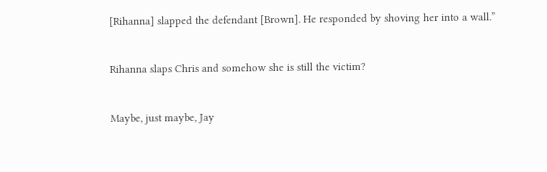[Rihanna] slapped the defendant [Brown]. He responded by shoving her into a wall.”


Rihanna slaps Chris and somehow she is still the victim?


Maybe, just maybe, Jay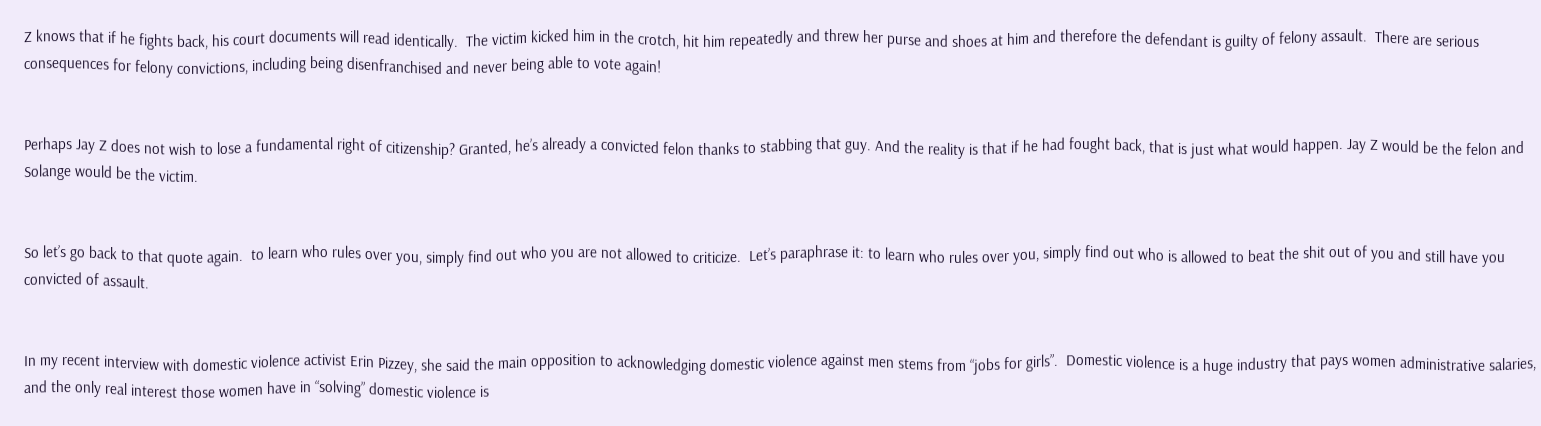Z knows that if he fights back, his court documents will read identically.  The victim kicked him in the crotch, hit him repeatedly and threw her purse and shoes at him and therefore the defendant is guilty of felony assault.  There are serious consequences for felony convictions, including being disenfranchised and never being able to vote again!


Perhaps Jay Z does not wish to lose a fundamental right of citizenship? Granted, he’s already a convicted felon thanks to stabbing that guy. And the reality is that if he had fought back, that is just what would happen. Jay Z would be the felon and Solange would be the victim.


So let’s go back to that quote again.  to learn who rules over you, simply find out who you are not allowed to criticize.  Let’s paraphrase it: to learn who rules over you, simply find out who is allowed to beat the shit out of you and still have you convicted of assault.


In my recent interview with domestic violence activist Erin Pizzey, she said the main opposition to acknowledging domestic violence against men stems from “jobs for girls”.  Domestic violence is a huge industry that pays women administrative salaries, and the only real interest those women have in “solving” domestic violence is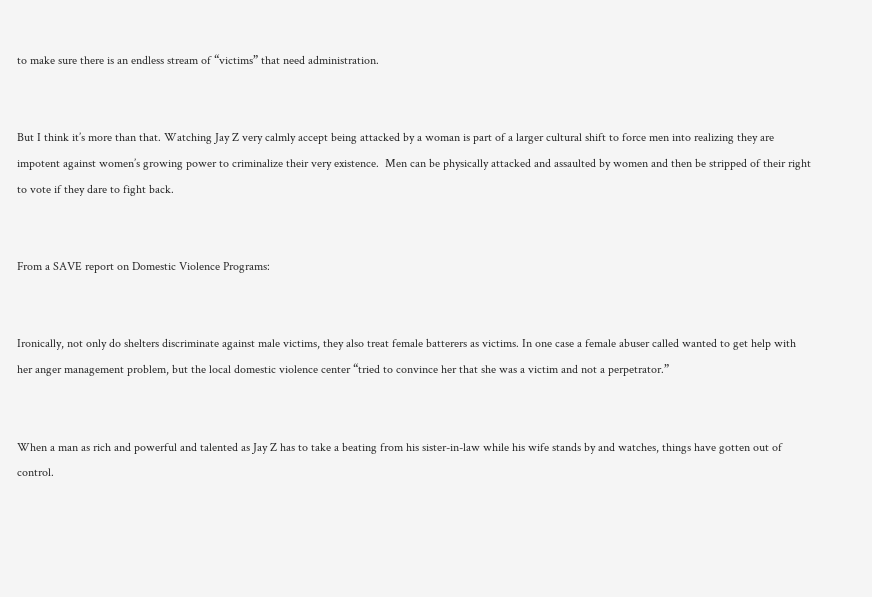to make sure there is an endless stream of “victims” that need administration.


But I think it’s more than that. Watching Jay Z very calmly accept being attacked by a woman is part of a larger cultural shift to force men into realizing they are impotent against women’s growing power to criminalize their very existence.  Men can be physically attacked and assaulted by women and then be stripped of their right to vote if they dare to fight back.


From a SAVE report on Domestic Violence Programs:


Ironically, not only do shelters discriminate against male victims, they also treat female batterers as victims. In one case a female abuser called wanted to get help with her anger management problem, but the local domestic violence center “tried to convince her that she was a victim and not a perpetrator.”


When a man as rich and powerful and talented as Jay Z has to take a beating from his sister-in-law while his wife stands by and watches, things have gotten out of control.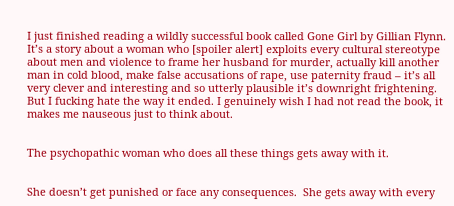I just finished reading a wildly successful book called Gone Girl by Gillian Flynn.  It’s a story about a woman who [spoiler alert] exploits every cultural stereotype about men and violence to frame her husband for murder, actually kill another man in cold blood, make false accusations of rape, use paternity fraud – it’s all very clever and interesting and so utterly plausible it’s downright frightening.  But I fucking hate the way it ended. I genuinely wish I had not read the book, it makes me nauseous just to think about.


The psychopathic woman who does all these things gets away with it.


She doesn’t get punished or face any consequences.  She gets away with every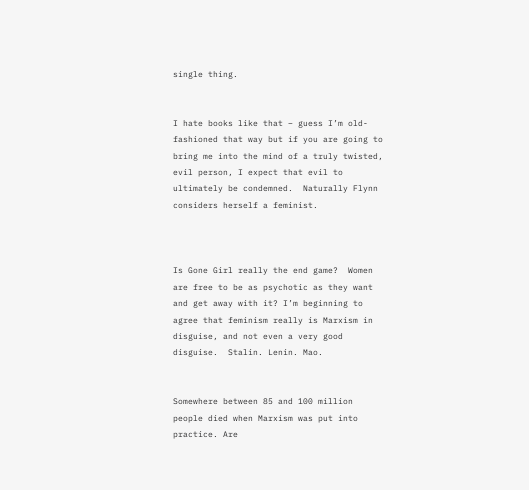single thing.


I hate books like that – guess I’m old-fashioned that way but if you are going to bring me into the mind of a truly twisted, evil person, I expect that evil to ultimately be condemned.  Naturally Flynn considers herself a feminist.



Is Gone Girl really the end game?  Women are free to be as psychotic as they want and get away with it? I’m beginning to agree that feminism really is Marxism in disguise, and not even a very good disguise.  Stalin. Lenin. Mao.


Somewhere between 85 and 100 million people died when Marxism was put into practice. Are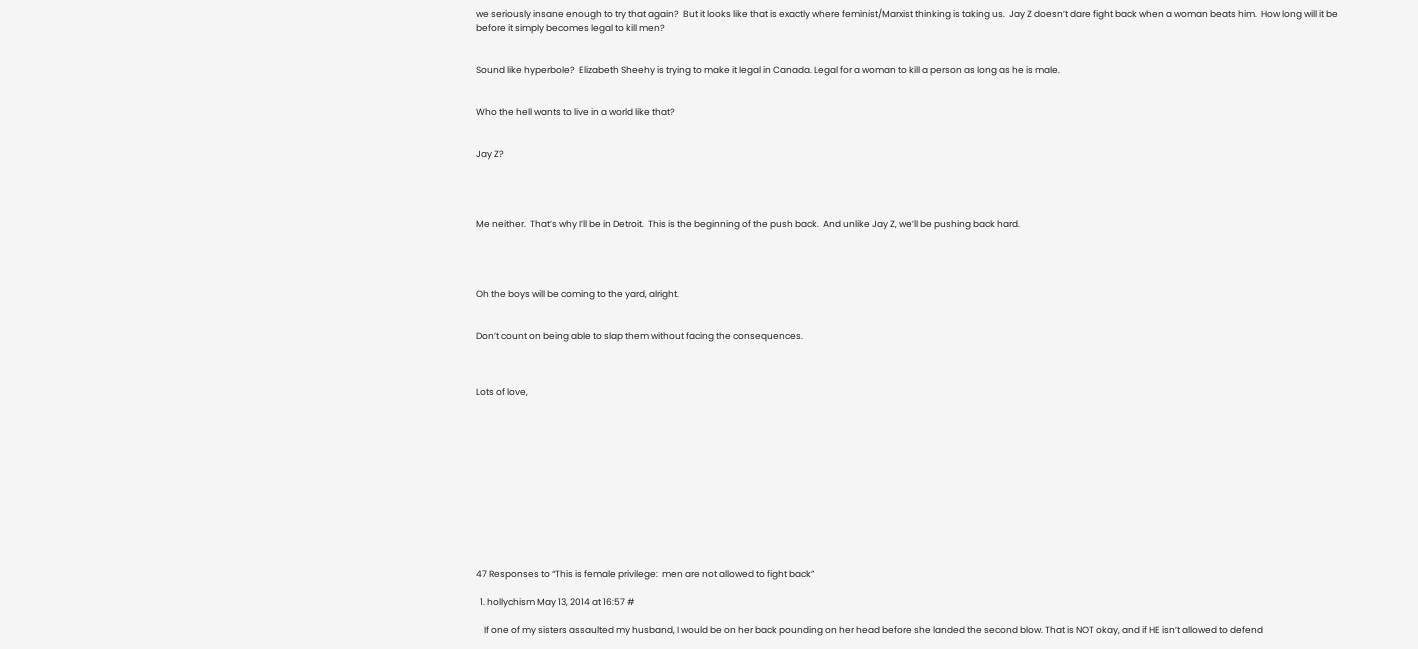we seriously insane enough to try that again?  But it looks like that is exactly where feminist/Marxist thinking is taking us.  Jay Z doesn’t dare fight back when a woman beats him.  How long will it be before it simply becomes legal to kill men?


Sound like hyperbole?  Elizabeth Sheehy is trying to make it legal in Canada. Legal for a woman to kill a person as long as he is male.


Who the hell wants to live in a world like that?


Jay Z?




Me neither.  That’s why I’ll be in Detroit.  This is the beginning of the push back.  And unlike Jay Z, we’ll be pushing back hard.




Oh the boys will be coming to the yard, alright.


Don’t count on being able to slap them without facing the consequences.



Lots of love,












47 Responses to “This is female privilege:  men are not allowed to fight back”

  1. hollychism May 13, 2014 at 16:57 #

    If one of my sisters assaulted my husband, I would be on her back pounding on her head before she landed the second blow. That is NOT okay, and if HE isn’t allowed to defend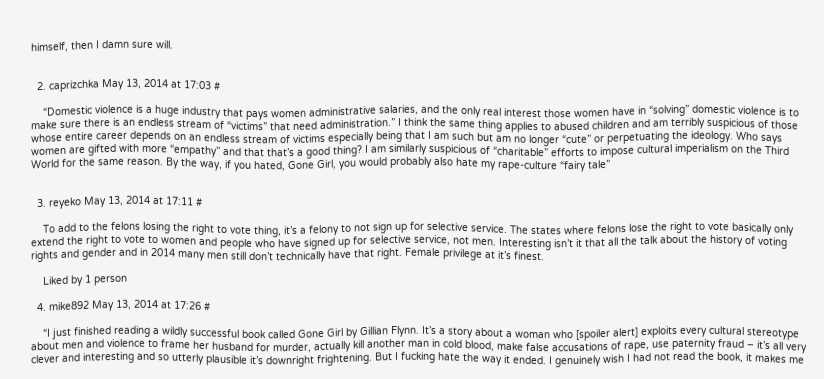himself, then I damn sure will.


  2. caprizchka May 13, 2014 at 17:03 #

    “Domestic violence is a huge industry that pays women administrative salaries, and the only real interest those women have in “solving” domestic violence is to make sure there is an endless stream of “victims” that need administration.” I think the same thing applies to abused children and am terribly suspicious of those whose entire career depends on an endless stream of victims especially being that I am such but am no longer “cute” or perpetuating the ideology. Who says women are gifted with more “empathy” and that that’s a good thing? I am similarly suspicious of “charitable” efforts to impose cultural imperialism on the Third World for the same reason. By the way, if you hated, Gone Girl, you would probably also hate my rape-culture “fairy tale”


  3. reyeko May 13, 2014 at 17:11 #

    To add to the felons losing the right to vote thing, it’s a felony to not sign up for selective service. The states where felons lose the right to vote basically only extend the right to vote to women and people who have signed up for selective service, not men. Interesting isn’t it that all the talk about the history of voting rights and gender and in 2014 many men still don’t technically have that right. Female privilege at it’s finest.

    Liked by 1 person

  4. mike892 May 13, 2014 at 17:26 #

    “I just finished reading a wildly successful book called Gone Girl by Gillian Flynn. It’s a story about a woman who [spoiler alert] exploits every cultural stereotype about men and violence to frame her husband for murder, actually kill another man in cold blood, make false accusations of rape, use paternity fraud – it’s all very clever and interesting and so utterly plausible it’s downright frightening. But I fucking hate the way it ended. I genuinely wish I had not read the book, it makes me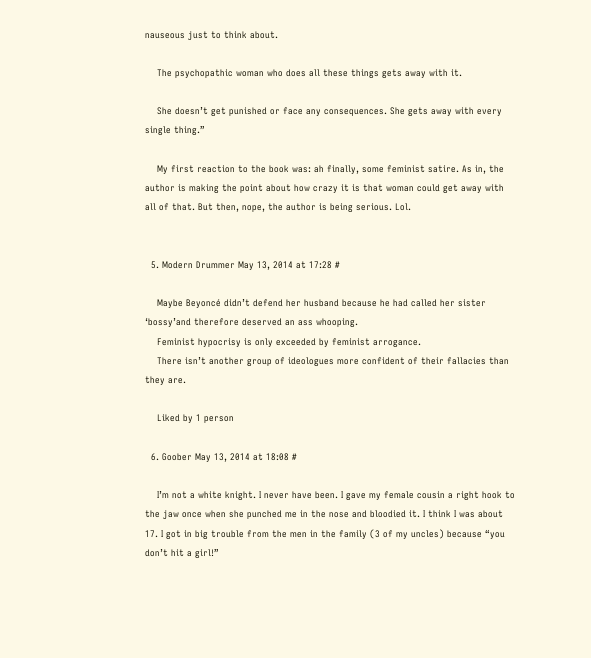nauseous just to think about.

    The psychopathic woman who does all these things gets away with it.

    She doesn’t get punished or face any consequences. She gets away with every single thing.”

    My first reaction to the book was: ah finally, some feminist satire. As in, the author is making the point about how crazy it is that woman could get away with all of that. But then, nope, the author is being serious. Lol.


  5. Modern Drummer May 13, 2014 at 17:28 #

    Maybe Beyoncé didn’t defend her husband because he had called her sister ‘bossy’and therefore deserved an ass whooping.
    Feminist hypocrisy is only exceeded by feminist arrogance.
    There isn’t another group of ideologues more confident of their fallacies than they are.

    Liked by 1 person

  6. Goober May 13, 2014 at 18:08 #

    I’m not a white knight. I never have been. I gave my female cousin a right hook to the jaw once when she punched me in the nose and bloodied it. I think I was about 17. I got in big trouble from the men in the family (3 of my uncles) because “you don’t hit a girl!”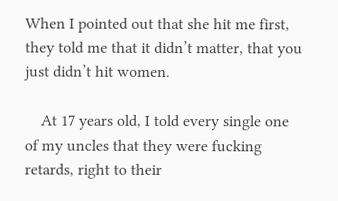When I pointed out that she hit me first, they told me that it didn’t matter, that you just didn’t hit women.

    At 17 years old, I told every single one of my uncles that they were fucking retards, right to their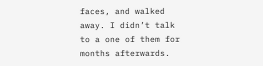faces, and walked away. I didn’t talk to a one of them for months afterwards.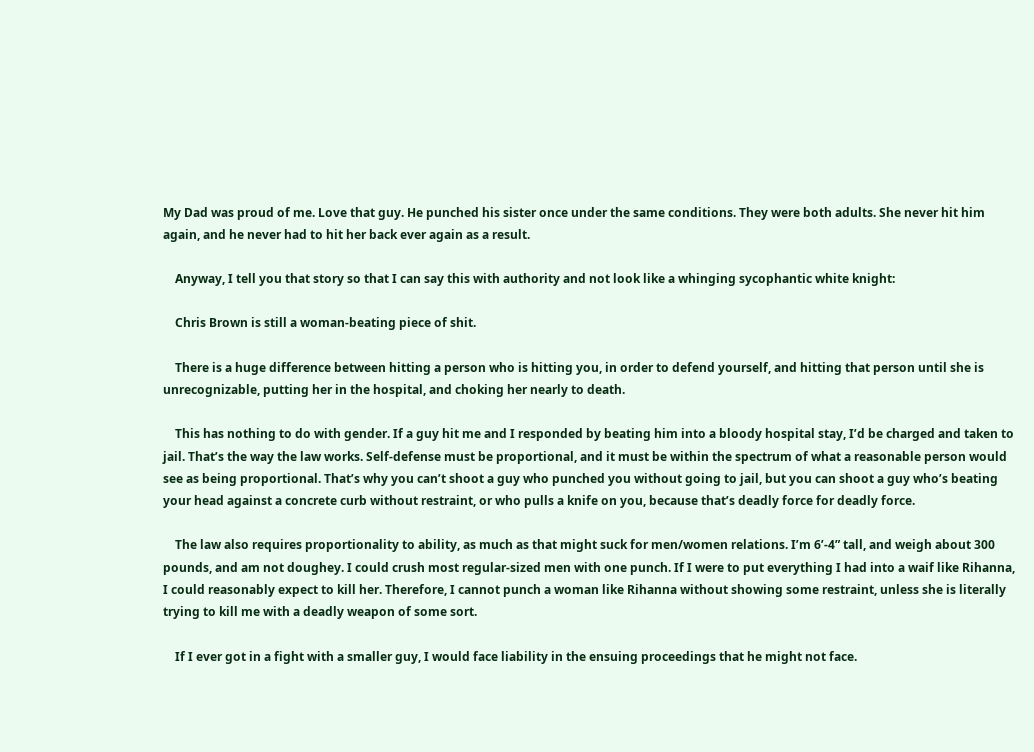My Dad was proud of me. Love that guy. He punched his sister once under the same conditions. They were both adults. She never hit him again, and he never had to hit her back ever again as a result.

    Anyway, I tell you that story so that I can say this with authority and not look like a whinging sycophantic white knight:

    Chris Brown is still a woman-beating piece of shit.

    There is a huge difference between hitting a person who is hitting you, in order to defend yourself, and hitting that person until she is unrecognizable, putting her in the hospital, and choking her nearly to death.

    This has nothing to do with gender. If a guy hit me and I responded by beating him into a bloody hospital stay, I’d be charged and taken to jail. That’s the way the law works. Self-defense must be proportional, and it must be within the spectrum of what a reasonable person would see as being proportional. That’s why you can’t shoot a guy who punched you without going to jail, but you can shoot a guy who’s beating your head against a concrete curb without restraint, or who pulls a knife on you, because that’s deadly force for deadly force.

    The law also requires proportionality to ability, as much as that might suck for men/women relations. I’m 6’-4” tall, and weigh about 300 pounds, and am not doughey. I could crush most regular-sized men with one punch. If I were to put everything I had into a waif like Rihanna, I could reasonably expect to kill her. Therefore, I cannot punch a woman like Rihanna without showing some restraint, unless she is literally trying to kill me with a deadly weapon of some sort.

    If I ever got in a fight with a smaller guy, I would face liability in the ensuing proceedings that he might not face.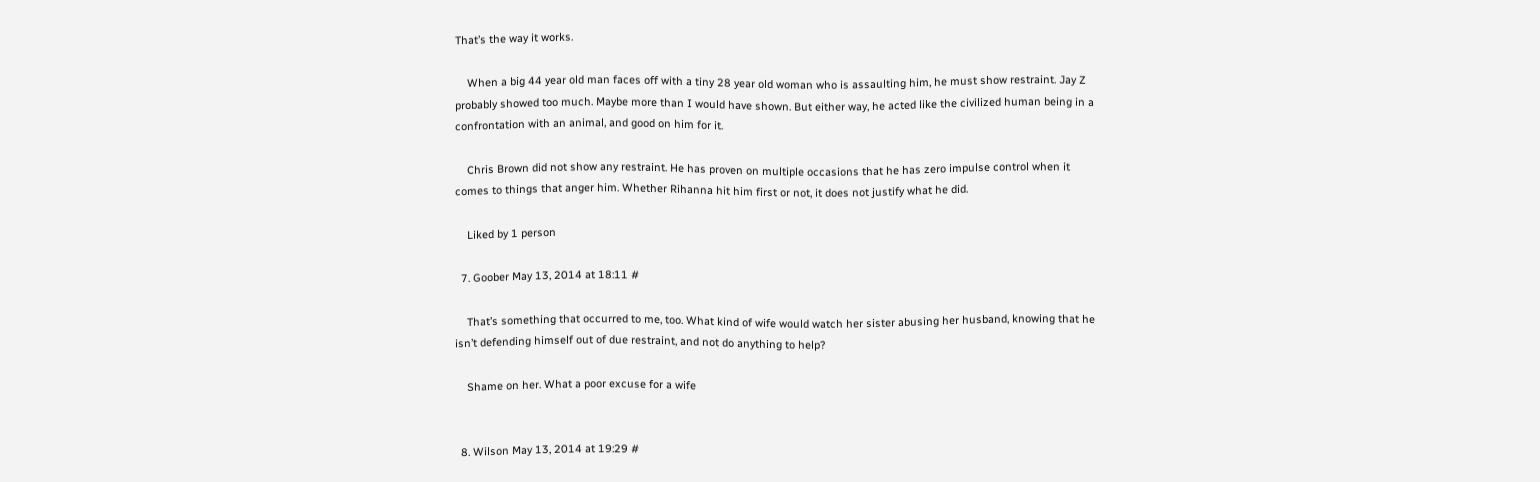That’s the way it works.

    When a big 44 year old man faces off with a tiny 28 year old woman who is assaulting him, he must show restraint. Jay Z probably showed too much. Maybe more than I would have shown. But either way, he acted like the civilized human being in a confrontation with an animal, and good on him for it.

    Chris Brown did not show any restraint. He has proven on multiple occasions that he has zero impulse control when it comes to things that anger him. Whether Rihanna hit him first or not, it does not justify what he did.

    Liked by 1 person

  7. Goober May 13, 2014 at 18:11 #

    That’s something that occurred to me, too. What kind of wife would watch her sister abusing her husband, knowing that he isn’t defending himself out of due restraint, and not do anything to help?

    Shame on her. What a poor excuse for a wife


  8. Wilson May 13, 2014 at 19:29 #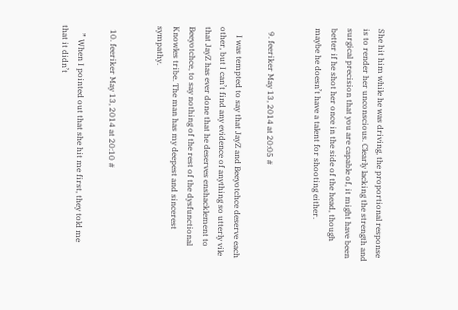She hit him while he was driving, the proportional response is to render her unconscious. Clearly lacking the strength and surgical precision that you are capable of, it might have been better if he shot her once in the side of the head, though maybe he doesn’t have a talent for shooting either.


  9. feeriker May 13, 2014 at 20:05 #

    I was tempted to say that JayZ and Beeyotchce deserve each other, but I can’t find any evidence of anything so utterly vile that JayZ has ever done that he deserves enshacklement to Beeyotchce, to say nothing of the rest of the dysfunctional Knowles tribe. The man has my deepest and sincerest sympathy.


  10. feeriker May 13, 2014 at 20:10 #

    ” When I pointed out that she hit me first, they told me that it didn’t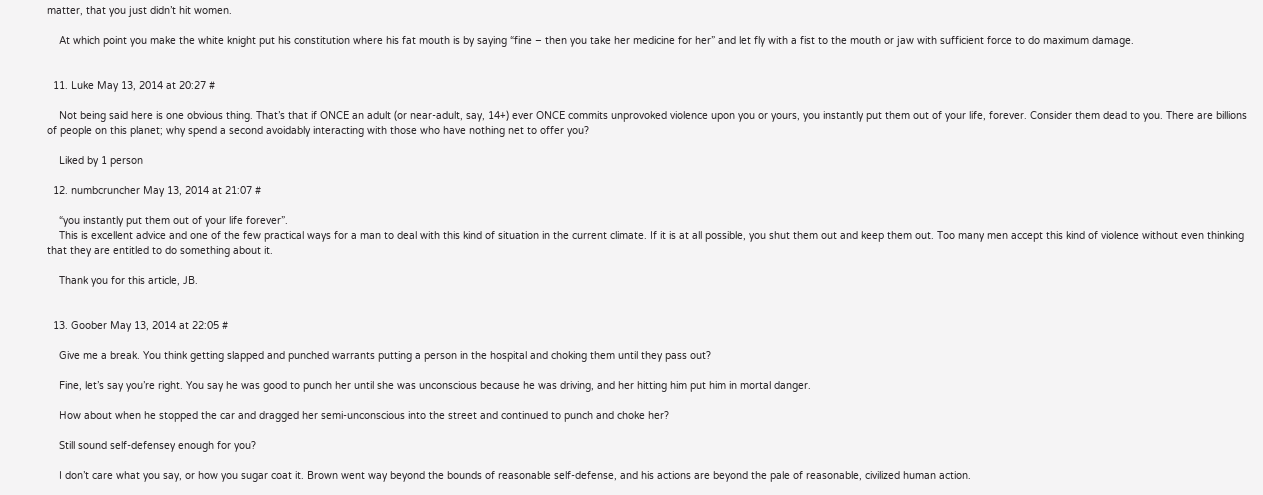matter, that you just didn’t hit women.

    At which point you make the white knight put his constitution where his fat mouth is by saying “fine – then you take her medicine for her” and let fly with a fist to the mouth or jaw with sufficient force to do maximum damage.


  11. Luke May 13, 2014 at 20:27 #

    Not being said here is one obvious thing. That’s that if ONCE an adult (or near-adult, say, 14+) ever ONCE commits unprovoked violence upon you or yours, you instantly put them out of your life, forever. Consider them dead to you. There are billions of people on this planet; why spend a second avoidably interacting with those who have nothing net to offer you?

    Liked by 1 person

  12. numbcruncher May 13, 2014 at 21:07 #

    “you instantly put them out of your life forever”.
    This is excellent advice and one of the few practical ways for a man to deal with this kind of situation in the current climate. If it is at all possible, you shut them out and keep them out. Too many men accept this kind of violence without even thinking that they are entitled to do something about it.

    Thank you for this article, JB.


  13. Goober May 13, 2014 at 22:05 #

    Give me a break. You think getting slapped and punched warrants putting a person in the hospital and choking them until they pass out?

    Fine, let’s say you’re right. You say he was good to punch her until she was unconscious because he was driving, and her hitting him put him in mortal danger.

    How about when he stopped the car and dragged her semi-unconscious into the street and continued to punch and choke her?

    Still sound self-defensey enough for you?

    I don’t care what you say, or how you sugar coat it. Brown went way beyond the bounds of reasonable self-defense, and his actions are beyond the pale of reasonable, civilized human action.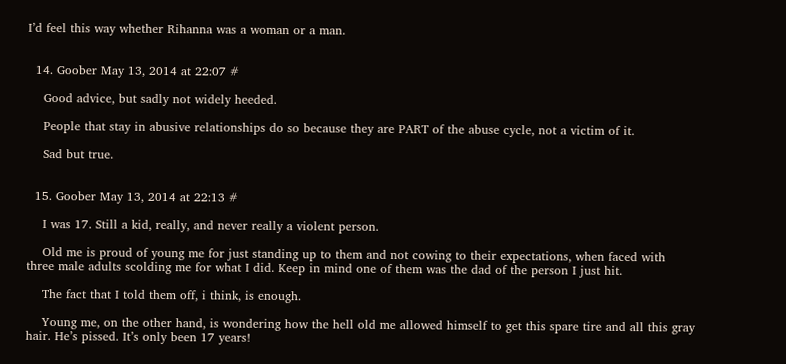I’d feel this way whether Rihanna was a woman or a man.


  14. Goober May 13, 2014 at 22:07 #

    Good advice, but sadly not widely heeded.

    People that stay in abusive relationships do so because they are PART of the abuse cycle, not a victim of it.

    Sad but true.


  15. Goober May 13, 2014 at 22:13 #

    I was 17. Still a kid, really, and never really a violent person.

    Old me is proud of young me for just standing up to them and not cowing to their expectations, when faced with three male adults scolding me for what I did. Keep in mind one of them was the dad of the person I just hit.

    The fact that I told them off, i think, is enough.

    Young me, on the other hand, is wondering how the hell old me allowed himself to get this spare tire and all this gray hair. He’s pissed. It’s only been 17 years!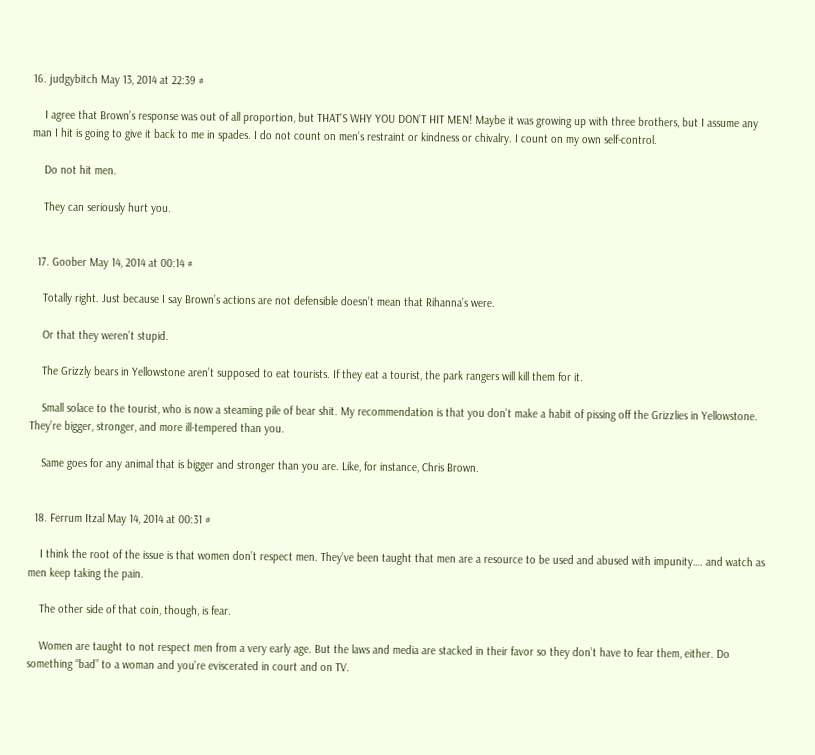16. judgybitch May 13, 2014 at 22:39 #

    I agree that Brown’s response was out of all proportion, but THAT’S WHY YOU DON’T HIT MEN! Maybe it was growing up with three brothers, but I assume any man I hit is going to give it back to me in spades. I do not count on men’s restraint or kindness or chivalry. I count on my own self-control.

    Do not hit men.

    They can seriously hurt you.


  17. Goober May 14, 2014 at 00:14 #

    Totally right. Just because I say Brown’s actions are not defensible doesn’t mean that Rihanna’s were.

    Or that they weren’t stupid.

    The Grizzly bears in Yellowstone aren’t supposed to eat tourists. If they eat a tourist, the park rangers will kill them for it.

    Small solace to the tourist, who is now a steaming pile of bear shit. My recommendation is that you don’t make a habit of pissing off the Grizzlies in Yellowstone. They’re bigger, stronger, and more ill-tempered than you.

    Same goes for any animal that is bigger and stronger than you are. Like, for instance, Chris Brown.


  18. Ferrum Itzal May 14, 2014 at 00:31 #

    I think the root of the issue is that women don’t respect men. They’ve been taught that men are a resource to be used and abused with impunity…. and watch as men keep taking the pain.

    The other side of that coin, though, is fear.

    Women are taught to not respect men from a very early age. But the laws and media are stacked in their favor so they don’t have to fear them, either. Do something “bad” to a woman and you’re eviscerated in court and on TV.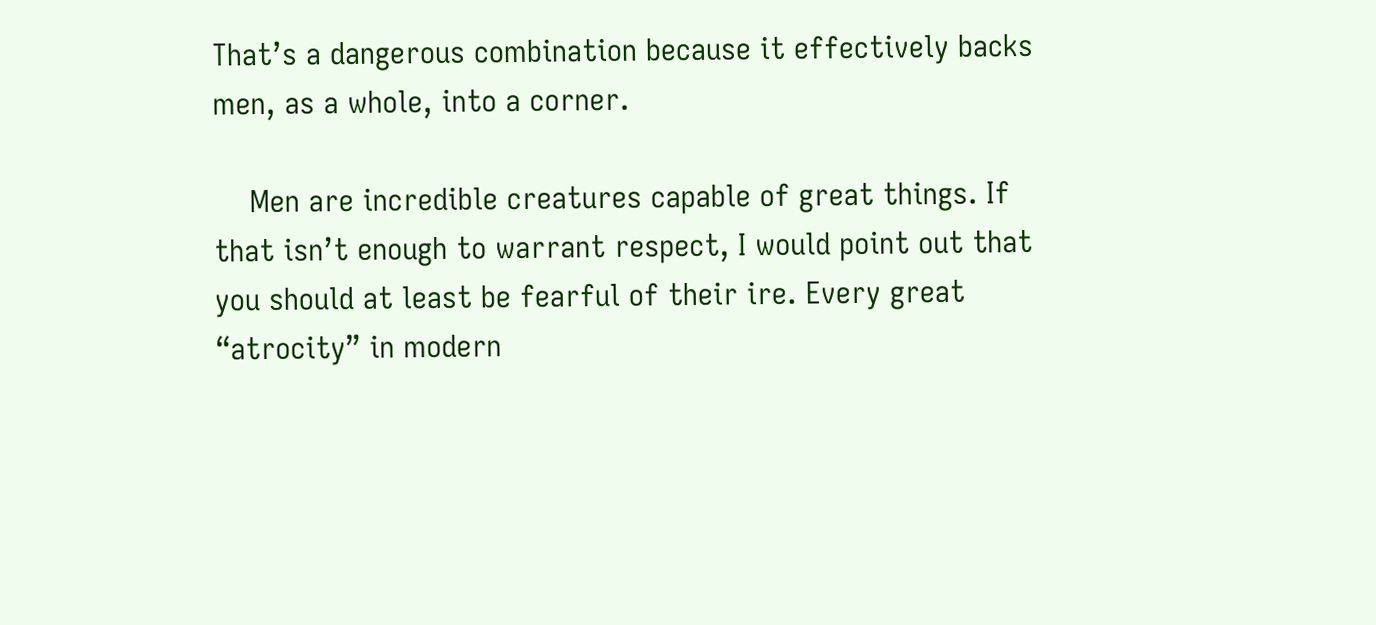That’s a dangerous combination because it effectively backs men, as a whole, into a corner.

    Men are incredible creatures capable of great things. If that isn’t enough to warrant respect, I would point out that you should at least be fearful of their ire. Every great “atrocity” in modern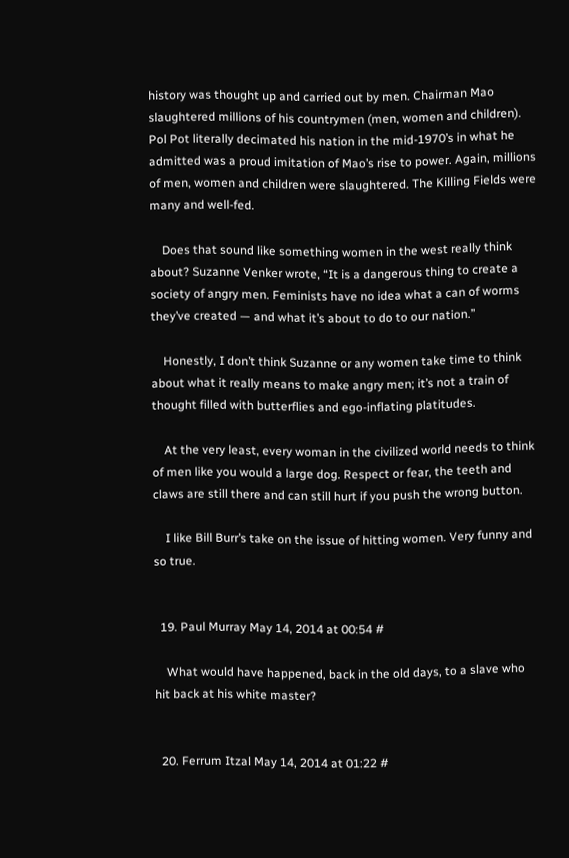history was thought up and carried out by men. Chairman Mao slaughtered millions of his countrymen (men, women and children). Pol Pot literally decimated his nation in the mid-1970’s in what he admitted was a proud imitation of Mao’s rise to power. Again, millions of men, women and children were slaughtered. The Killing Fields were many and well-fed.

    Does that sound like something women in the west really think about? Suzanne Venker wrote, “It is a dangerous thing to create a society of angry men. Feminists have no idea what a can of worms they’ve created — and what it’s about to do to our nation.”

    Honestly, I don’t think Suzanne or any women take time to think about what it really means to make angry men; it’s not a train of thought filled with butterflies and ego-inflating platitudes.

    At the very least, every woman in the civilized world needs to think of men like you would a large dog. Respect or fear, the teeth and claws are still there and can still hurt if you push the wrong button.

    I like Bill Burr’s take on the issue of hitting women. Very funny and so true.


  19. Paul Murray May 14, 2014 at 00:54 #

    What would have happened, back in the old days, to a slave who hit back at his white master?


  20. Ferrum Itzal May 14, 2014 at 01:22 #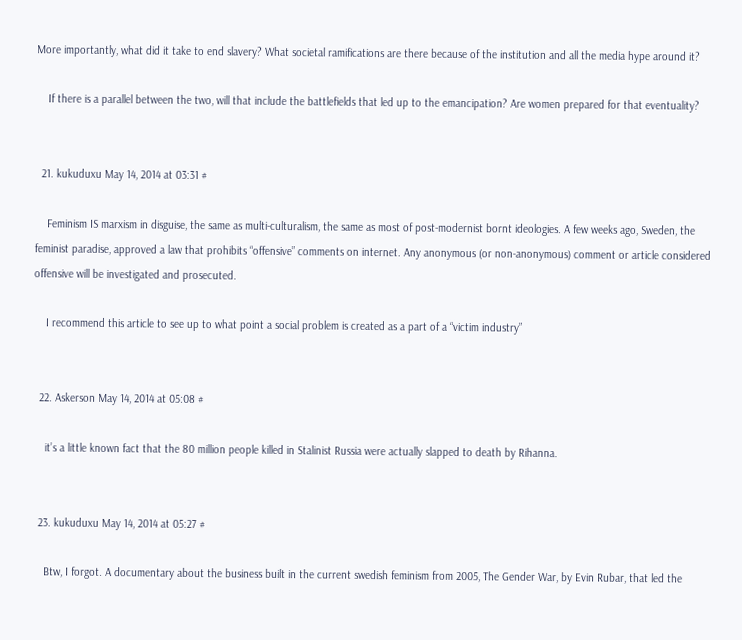More importantly, what did it take to end slavery? What societal ramifications are there because of the institution and all the media hype around it?

    If there is a parallel between the two, will that include the battlefields that led up to the emancipation? Are women prepared for that eventuality?


  21. kukuduxu May 14, 2014 at 03:31 #

    Feminism IS marxism in disguise, the same as multi-culturalism, the same as most of post-modernist bornt ideologies. A few weeks ago, Sweden, the feminist paradise, approved a law that prohibits “offensive” comments on internet. Any anonymous (or non-anonymous) comment or article considered offensive will be investigated and prosecuted.

    I recommend this article to see up to what point a social problem is created as a part of a “victim industry”


  22. Askerson May 14, 2014 at 05:08 #

    it’s a little known fact that the 80 million people killed in Stalinist Russia were actually slapped to death by Rihanna.


  23. kukuduxu May 14, 2014 at 05:27 #

    Btw, I forgot. A documentary about the business built in the current swedish feminism from 2005, The Gender War, by Evin Rubar, that led the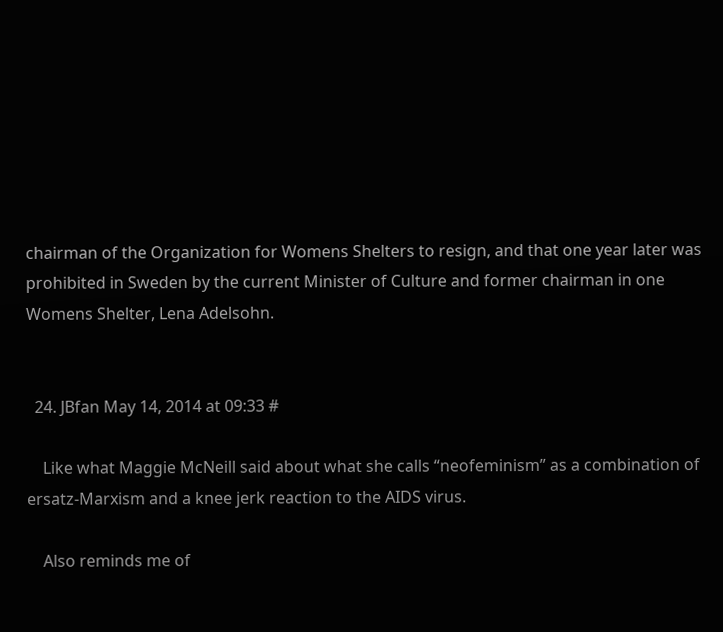chairman of the Organization for Womens Shelters to resign, and that one year later was prohibited in Sweden by the current Minister of Culture and former chairman in one Womens Shelter, Lena Adelsohn.


  24. JBfan May 14, 2014 at 09:33 #

    Like what Maggie McNeill said about what she calls “neofeminism” as a combination of ersatz-Marxism and a knee jerk reaction to the AIDS virus.

    Also reminds me of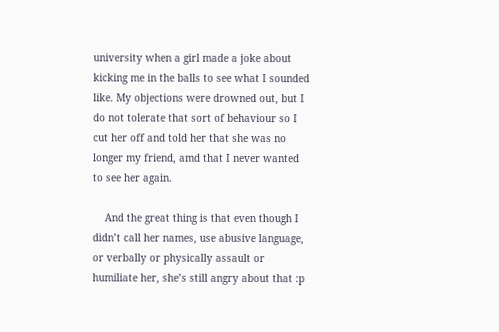university when a girl made a joke about kicking me in the balls to see what I sounded like. My objections were drowned out, but I do not tolerate that sort of behaviour so I cut her off and told her that she was no longer my friend, amd that I never wanted to see her again.

    And the great thing is that even though I didn’t call her names, use abusive language, or verbally or physically assault or humiliate her, she’s still angry about that :p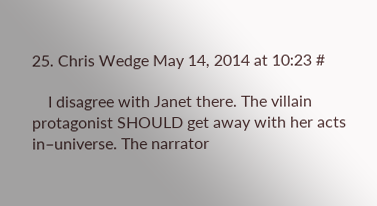25. Chris Wedge May 14, 2014 at 10:23 #

    I disagree with Janet there. The villain protagonist SHOULD get away with her acts in–universe. The narrator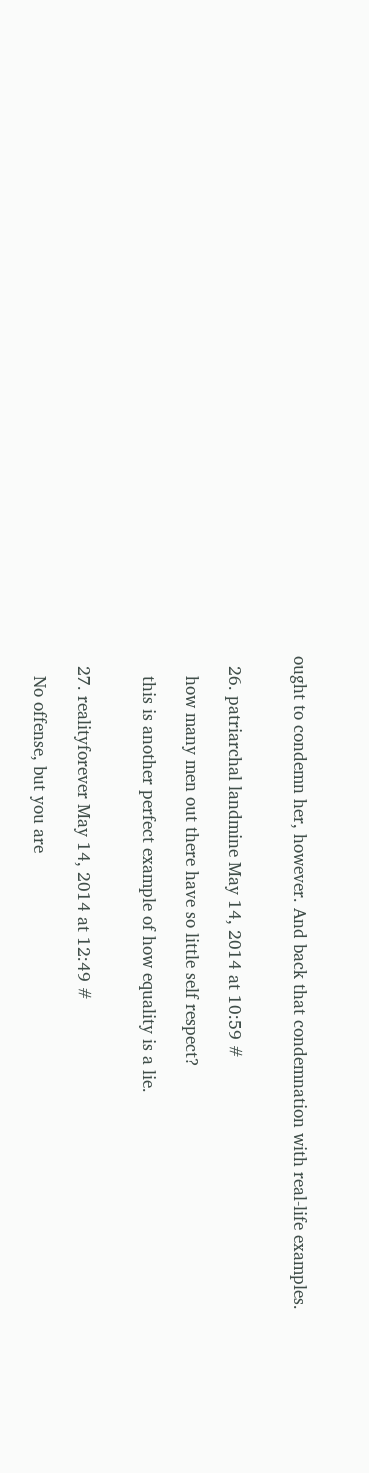ought to condemn her, however. And back that condemnation with real-life examples.


  26. patriarchal landmine May 14, 2014 at 10:59 #

    how many men out there have so little self respect?

    this is another perfect example of how equality is a lie.


  27. realityforever May 14, 2014 at 12:49 #

    No offense, but you are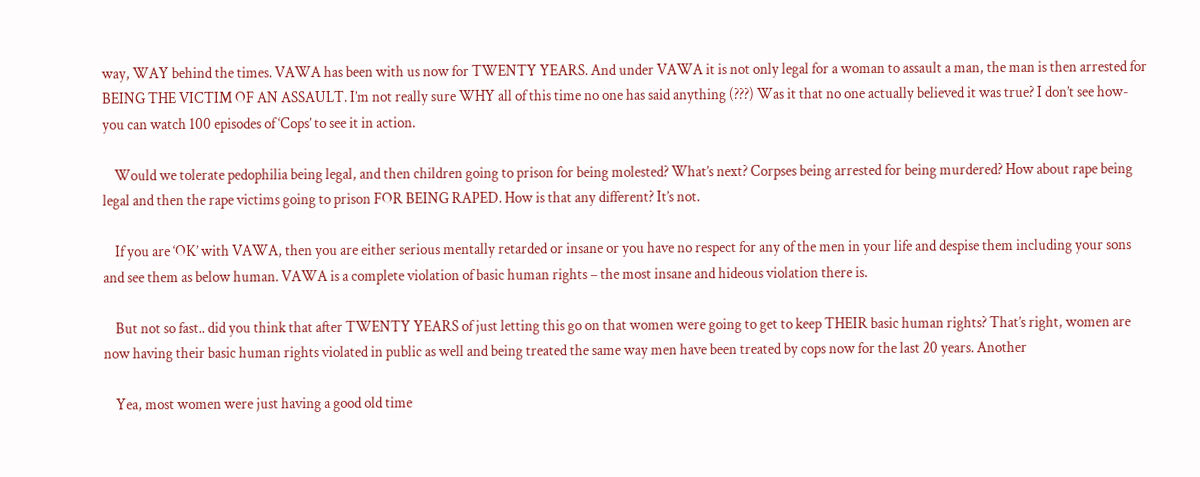way, WAY behind the times. VAWA has been with us now for TWENTY YEARS. And under VAWA it is not only legal for a woman to assault a man, the man is then arrested for BEING THE VICTIM OF AN ASSAULT. I’m not really sure WHY all of this time no one has said anything (???) Was it that no one actually believed it was true? I don’t see how- you can watch 100 episodes of ‘Cops’ to see it in action.

    Would we tolerate pedophilia being legal, and then children going to prison for being molested? What’s next? Corpses being arrested for being murdered? How about rape being legal and then the rape victims going to prison FOR BEING RAPED. How is that any different? It’s not.

    If you are ‘OK’ with VAWA, then you are either serious mentally retarded or insane or you have no respect for any of the men in your life and despise them including your sons and see them as below human. VAWA is a complete violation of basic human rights – the most insane and hideous violation there is.

    But not so fast.. did you think that after TWENTY YEARS of just letting this go on that women were going to get to keep THEIR basic human rights? That’s right, women are now having their basic human rights violated in public as well and being treated the same way men have been treated by cops now for the last 20 years. Another

    Yea, most women were just having a good old time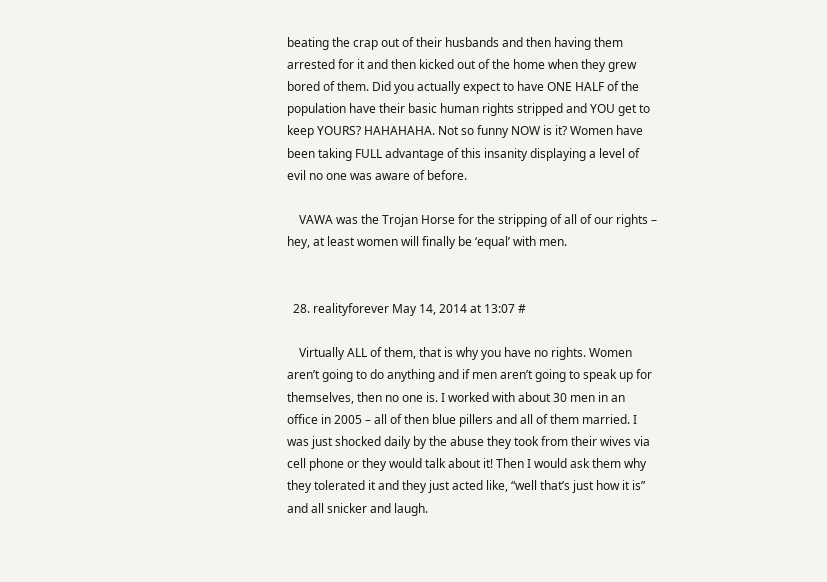beating the crap out of their husbands and then having them arrested for it and then kicked out of the home when they grew bored of them. Did you actually expect to have ONE HALF of the population have their basic human rights stripped and YOU get to keep YOURS? HAHAHAHA. Not so funny NOW is it? Women have been taking FULL advantage of this insanity displaying a level of evil no one was aware of before.

    VAWA was the Trojan Horse for the stripping of all of our rights – hey, at least women will finally be ‘equal’ with men.


  28. realityforever May 14, 2014 at 13:07 #

    Virtually ALL of them, that is why you have no rights. Women aren’t going to do anything and if men aren’t going to speak up for themselves, then no one is. I worked with about 30 men in an office in 2005 – all of then blue pillers and all of them married. I was just shocked daily by the abuse they took from their wives via cell phone or they would talk about it! Then I would ask them why they tolerated it and they just acted like, “well that’s just how it is” and all snicker and laugh.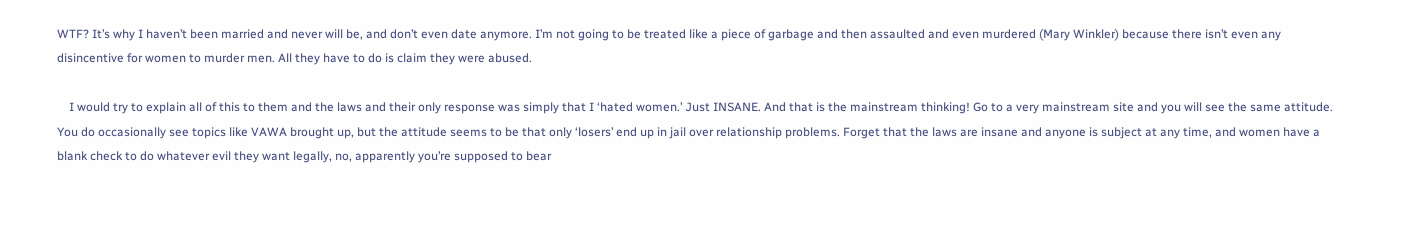WTF? It’s why I haven’t been married and never will be, and don’t even date anymore. I’m not going to be treated like a piece of garbage and then assaulted and even murdered (Mary Winkler) because there isn’t even any disincentive for women to murder men. All they have to do is claim they were abused.

    I would try to explain all of this to them and the laws and their only response was simply that I ‘hated women.’ Just INSANE. And that is the mainstream thinking! Go to a very mainstream site and you will see the same attitude. You do occasionally see topics like VAWA brought up, but the attitude seems to be that only ‘losers’ end up in jail over relationship problems. Forget that the laws are insane and anyone is subject at any time, and women have a blank check to do whatever evil they want legally, no, apparently you’re supposed to bear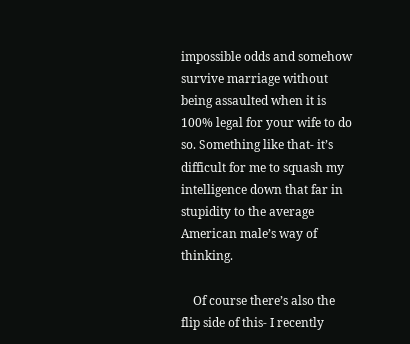impossible odds and somehow survive marriage without being assaulted when it is 100% legal for your wife to do so. Something like that- it’s difficult for me to squash my intelligence down that far in stupidity to the average American male’s way of thinking.

    Of course there’s also the flip side of this- I recently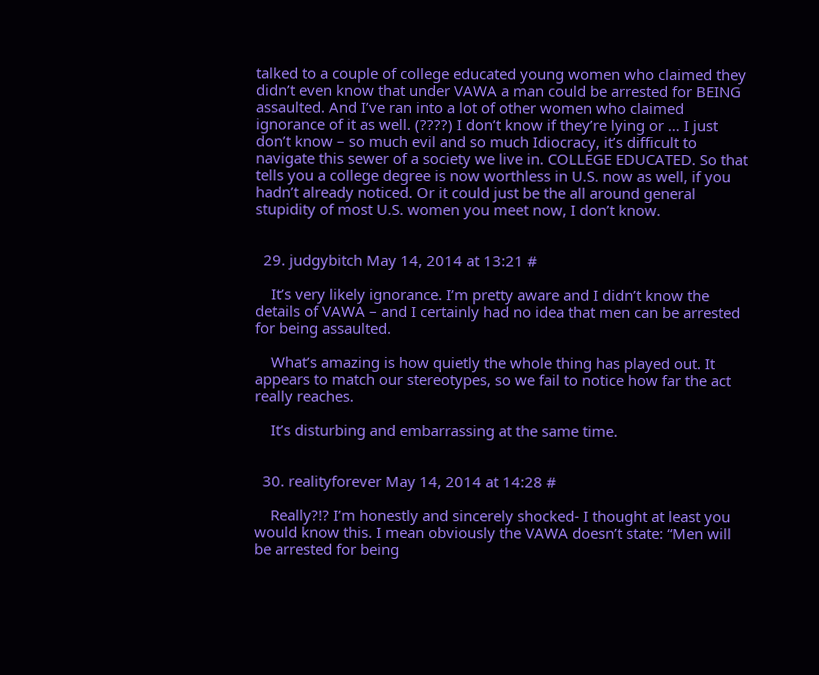talked to a couple of college educated young women who claimed they didn’t even know that under VAWA a man could be arrested for BEING assaulted. And I’ve ran into a lot of other women who claimed ignorance of it as well. (????) I don’t know if they’re lying or … I just don’t know – so much evil and so much Idiocracy, it’s difficult to navigate this sewer of a society we live in. COLLEGE EDUCATED. So that tells you a college degree is now worthless in U.S. now as well, if you hadn’t already noticed. Or it could just be the all around general stupidity of most U.S. women you meet now, I don’t know.


  29. judgybitch May 14, 2014 at 13:21 #

    It’s very likely ignorance. I’m pretty aware and I didn’t know the details of VAWA – and I certainly had no idea that men can be arrested for being assaulted.

    What’s amazing is how quietly the whole thing has played out. It appears to match our stereotypes, so we fail to notice how far the act really reaches.

    It’s disturbing and embarrassing at the same time.


  30. realityforever May 14, 2014 at 14:28 #

    Really?!? I’m honestly and sincerely shocked- I thought at least you would know this. I mean obviously the VAWA doesn’t state: “Men will be arrested for being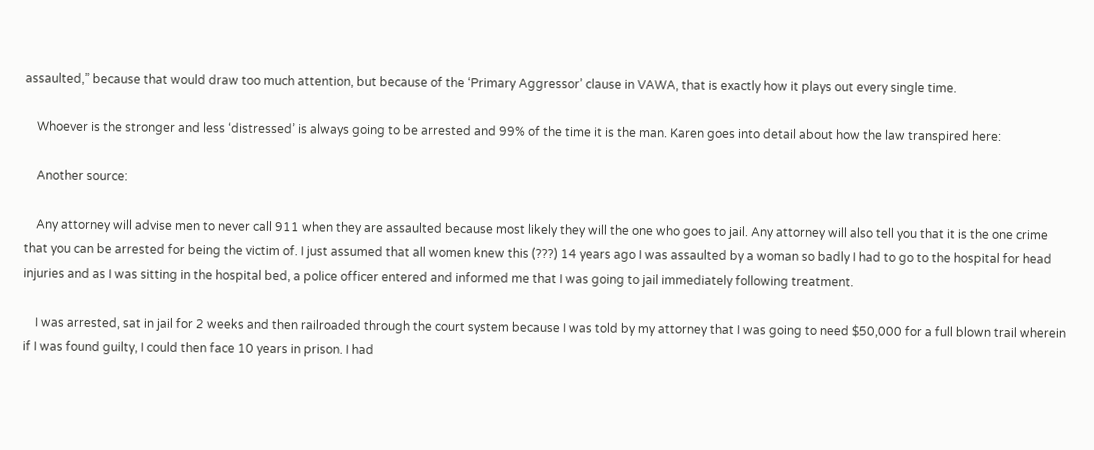assaulted,” because that would draw too much attention, but because of the ‘Primary Aggressor’ clause in VAWA, that is exactly how it plays out every single time.

    Whoever is the stronger and less ‘distressed’ is always going to be arrested and 99% of the time it is the man. Karen goes into detail about how the law transpired here:

    Another source:

    Any attorney will advise men to never call 911 when they are assaulted because most likely they will the one who goes to jail. Any attorney will also tell you that it is the one crime that you can be arrested for being the victim of. I just assumed that all women knew this (???) 14 years ago I was assaulted by a woman so badly I had to go to the hospital for head injuries and as I was sitting in the hospital bed, a police officer entered and informed me that I was going to jail immediately following treatment.

    I was arrested, sat in jail for 2 weeks and then railroaded through the court system because I was told by my attorney that I was going to need $50,000 for a full blown trail wherein if I was found guilty, I could then face 10 years in prison. I had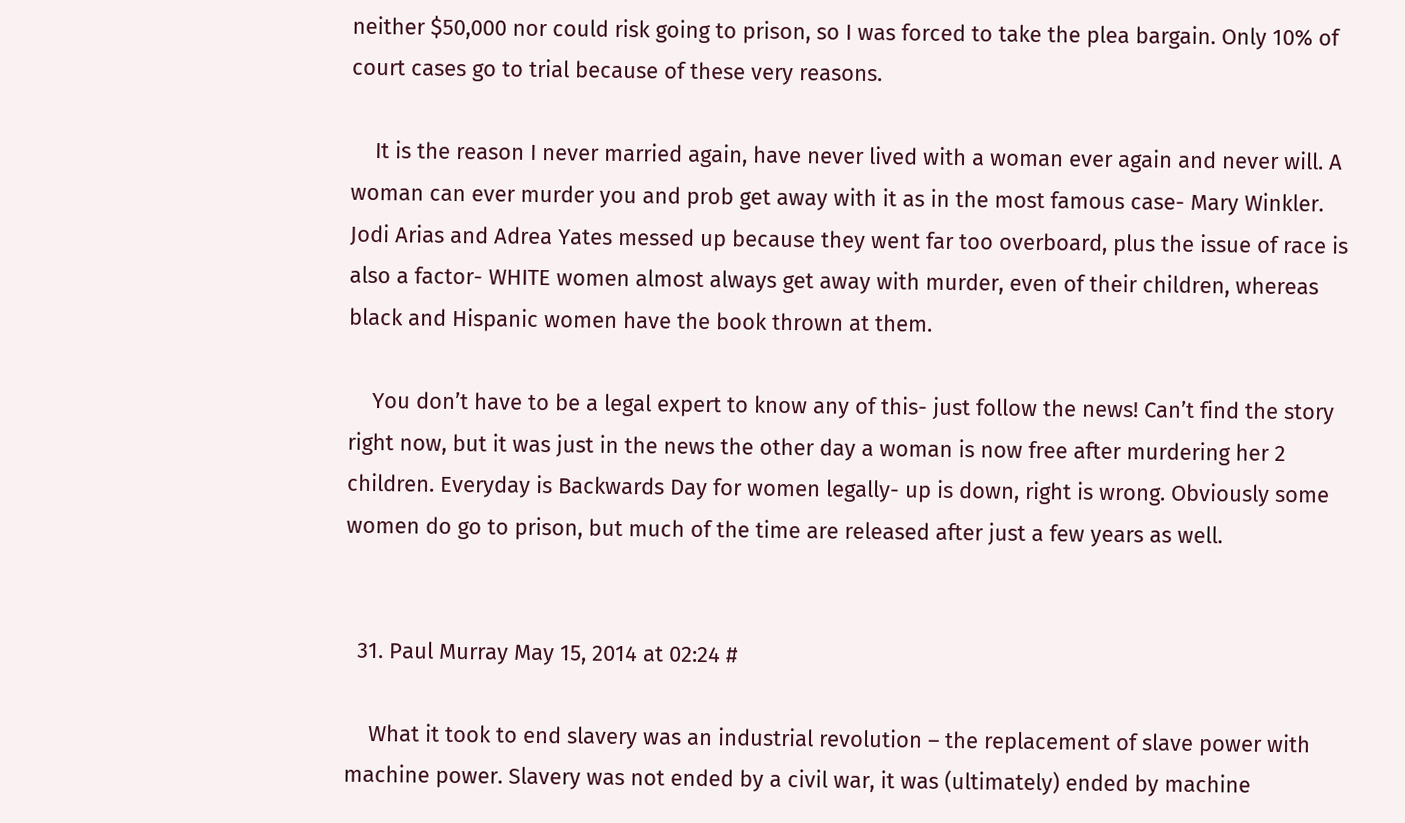neither $50,000 nor could risk going to prison, so I was forced to take the plea bargain. Only 10% of court cases go to trial because of these very reasons.

    It is the reason I never married again, have never lived with a woman ever again and never will. A woman can ever murder you and prob get away with it as in the most famous case- Mary Winkler. Jodi Arias and Adrea Yates messed up because they went far too overboard, plus the issue of race is also a factor- WHITE women almost always get away with murder, even of their children, whereas black and Hispanic women have the book thrown at them.

    You don’t have to be a legal expert to know any of this- just follow the news! Can’t find the story right now, but it was just in the news the other day a woman is now free after murdering her 2 children. Everyday is Backwards Day for women legally- up is down, right is wrong. Obviously some women do go to prison, but much of the time are released after just a few years as well.


  31. Paul Murray May 15, 2014 at 02:24 #

    What it took to end slavery was an industrial revolution – the replacement of slave power with machine power. Slavery was not ended by a civil war, it was (ultimately) ended by machine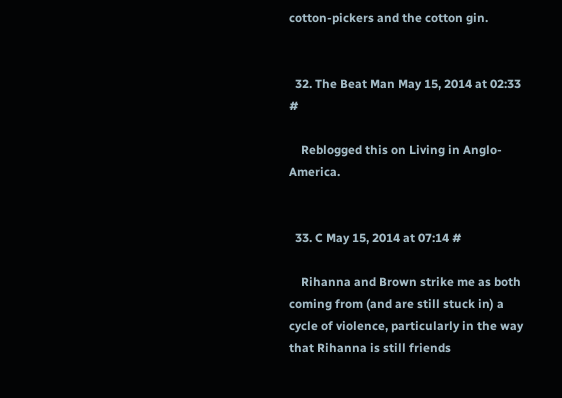cotton-pickers and the cotton gin.


  32. The Beat Man May 15, 2014 at 02:33 #

    Reblogged this on Living in Anglo-America.


  33. C May 15, 2014 at 07:14 #

    Rihanna and Brown strike me as both coming from (and are still stuck in) a cycle of violence, particularly in the way that Rihanna is still friends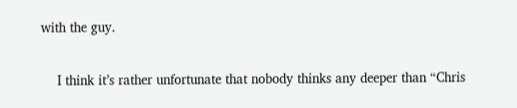with the guy.

    I think it’s rather unfortunate that nobody thinks any deeper than “Chris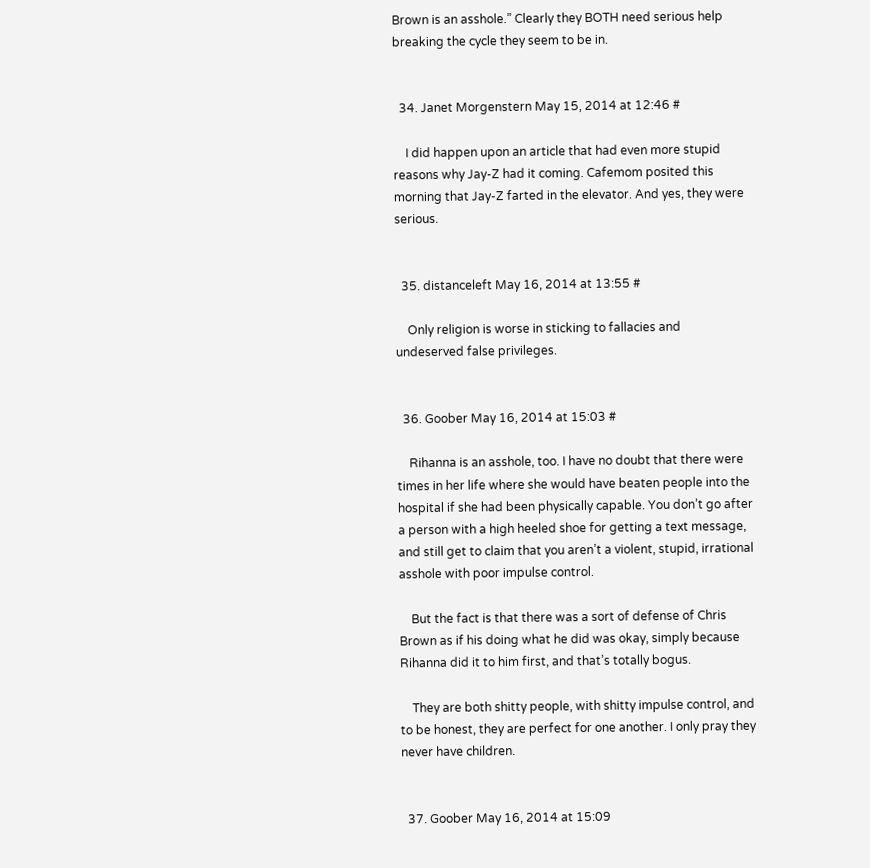Brown is an asshole.” Clearly they BOTH need serious help breaking the cycle they seem to be in.


  34. Janet Morgenstern May 15, 2014 at 12:46 #

    I did happen upon an article that had even more stupid reasons why Jay-Z had it coming. Cafemom posited this morning that Jay-Z farted in the elevator. And yes, they were serious.


  35. distanceleft May 16, 2014 at 13:55 #

    Only religion is worse in sticking to fallacies and undeserved false privileges.


  36. Goober May 16, 2014 at 15:03 #

    Rihanna is an asshole, too. I have no doubt that there were times in her life where she would have beaten people into the hospital if she had been physically capable. You don’t go after a person with a high heeled shoe for getting a text message, and still get to claim that you aren’t a violent, stupid, irrational asshole with poor impulse control.

    But the fact is that there was a sort of defense of Chris Brown as if his doing what he did was okay, simply because Rihanna did it to him first, and that’s totally bogus.

    They are both shitty people, with shitty impulse control, and to be honest, they are perfect for one another. I only pray they never have children.


  37. Goober May 16, 2014 at 15:09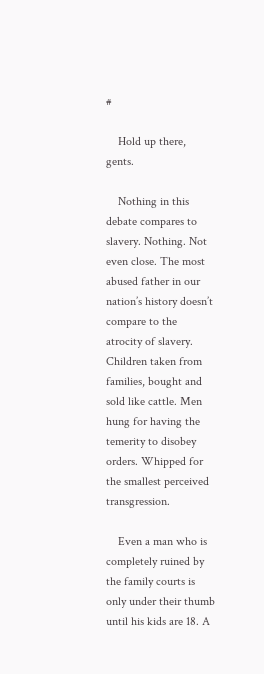#

    Hold up there, gents.

    Nothing in this debate compares to slavery. Nothing. Not even close. The most abused father in our nation’s history doesn’t compare to the atrocity of slavery. Children taken from families, bought and sold like cattle. Men hung for having the temerity to disobey orders. Whipped for the smallest perceived transgression.

    Even a man who is completely ruined by the family courts is only under their thumb until his kids are 18. A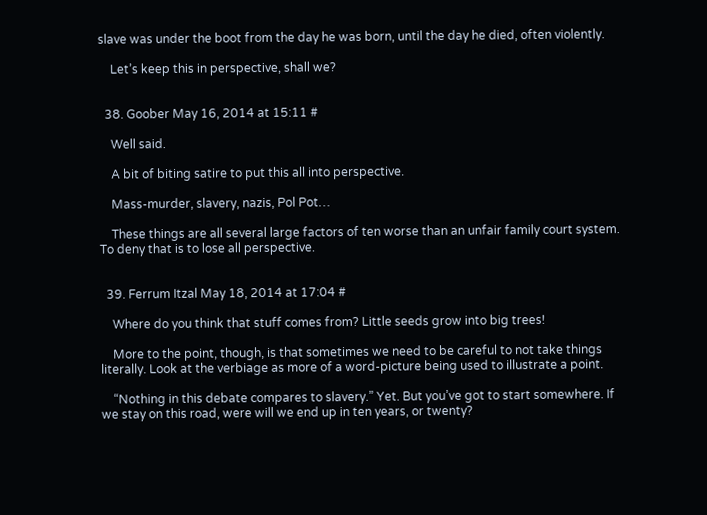slave was under the boot from the day he was born, until the day he died, often violently.

    Let’s keep this in perspective, shall we?


  38. Goober May 16, 2014 at 15:11 #

    Well said.

    A bit of biting satire to put this all into perspective.

    Mass-murder, slavery, nazis, Pol Pot…

    These things are all several large factors of ten worse than an unfair family court system. To deny that is to lose all perspective.


  39. Ferrum Itzal May 18, 2014 at 17:04 #

    Where do you think that stuff comes from? Little seeds grow into big trees!

    More to the point, though, is that sometimes we need to be careful to not take things literally. Look at the verbiage as more of a word-picture being used to illustrate a point.

    “Nothing in this debate compares to slavery.” Yet. But you’ve got to start somewhere. If we stay on this road, were will we end up in ten years, or twenty?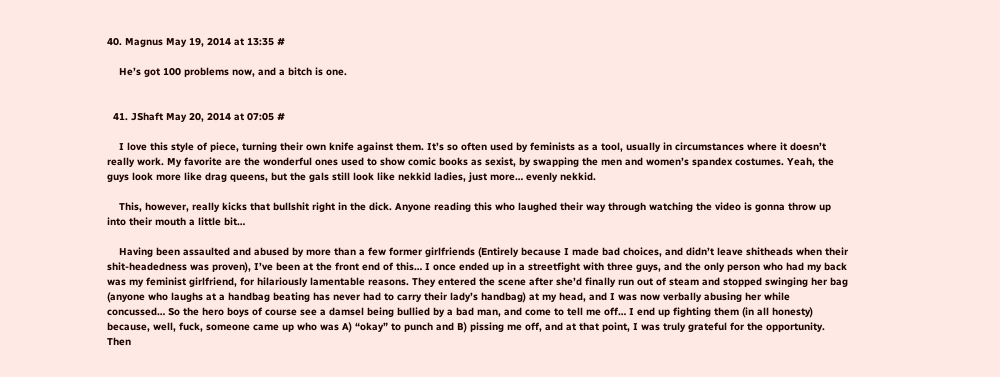40. Magnus May 19, 2014 at 13:35 #

    He’s got 100 problems now, and a bitch is one.


  41. JShaft May 20, 2014 at 07:05 #

    I love this style of piece, turning their own knife against them. It’s so often used by feminists as a tool, usually in circumstances where it doesn’t really work. My favorite are the wonderful ones used to show comic books as sexist, by swapping the men and women’s spandex costumes. Yeah, the guys look more like drag queens, but the gals still look like nekkid ladies, just more… evenly nekkid.

    This, however, really kicks that bullshit right in the dick. Anyone reading this who laughed their way through watching the video is gonna throw up into their mouth a little bit…

    Having been assaulted and abused by more than a few former girlfriends (Entirely because I made bad choices, and didn’t leave shitheads when their shit-headedness was proven), I’ve been at the front end of this… I once ended up in a streetfight with three guys, and the only person who had my back was my feminist girlfriend, for hilariously lamentable reasons. They entered the scene after she’d finally run out of steam and stopped swinging her bag (anyone who laughs at a handbag beating has never had to carry their lady’s handbag) at my head, and I was now verbally abusing her while concussed… So the hero boys of course see a damsel being bullied by a bad man, and come to tell me off… I end up fighting them (in all honesty) because, well, fuck, someone came up who was A) “okay” to punch and B) pissing me off, and at that point, I was truly grateful for the opportunity. Then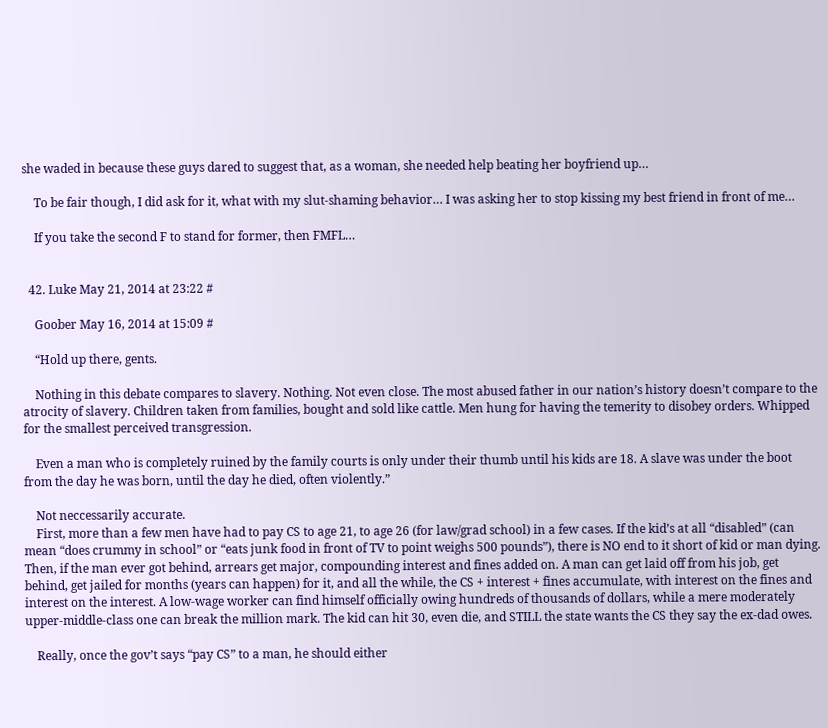she waded in because these guys dared to suggest that, as a woman, she needed help beating her boyfriend up…

    To be fair though, I did ask for it, what with my slut-shaming behavior… I was asking her to stop kissing my best friend in front of me…

    If you take the second F to stand for former, then FMFL…


  42. Luke May 21, 2014 at 23:22 #

    Goober May 16, 2014 at 15:09 #

    “Hold up there, gents.

    Nothing in this debate compares to slavery. Nothing. Not even close. The most abused father in our nation’s history doesn’t compare to the atrocity of slavery. Children taken from families, bought and sold like cattle. Men hung for having the temerity to disobey orders. Whipped for the smallest perceived transgression.

    Even a man who is completely ruined by the family courts is only under their thumb until his kids are 18. A slave was under the boot from the day he was born, until the day he died, often violently.”

    Not neccessarily accurate.
    First, more than a few men have had to pay CS to age 21, to age 26 (for law/grad school) in a few cases. If the kid’s at all “disabled” (can mean “does crummy in school” or “eats junk food in front of TV to point weighs 500 pounds”), there is NO end to it short of kid or man dying. Then, if the man ever got behind, arrears get major, compounding interest and fines added on. A man can get laid off from his job, get behind, get jailed for months (years can happen) for it, and all the while, the CS + interest + fines accumulate, with interest on the fines and interest on the interest. A low-wage worker can find himself officially owing hundreds of thousands of dollars, while a mere moderately upper-middle-class one can break the million mark. The kid can hit 30, even die, and STILL the state wants the CS they say the ex-dad owes.

    Really, once the gov’t says “pay CS” to a man, he should either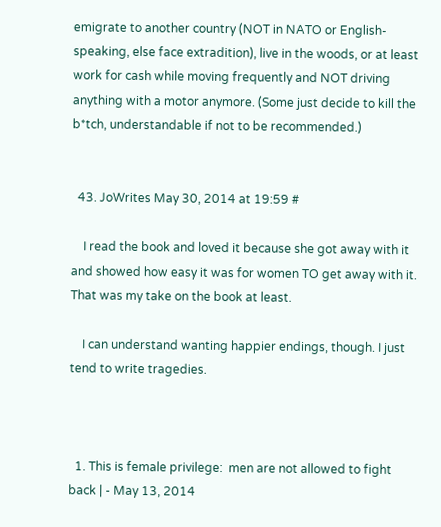emigrate to another country (NOT in NATO or English-speaking, else face extradition), live in the woods, or at least work for cash while moving frequently and NOT driving anything with a motor anymore. (Some just decide to kill the b*tch, understandable if not to be recommended.)


  43. JoWrites May 30, 2014 at 19:59 #

    I read the book and loved it because she got away with it and showed how easy it was for women TO get away with it. That was my take on the book at least.

    I can understand wanting happier endings, though. I just tend to write tragedies.



  1. This is female privilege:  men are not allowed to fight back | - May 13, 2014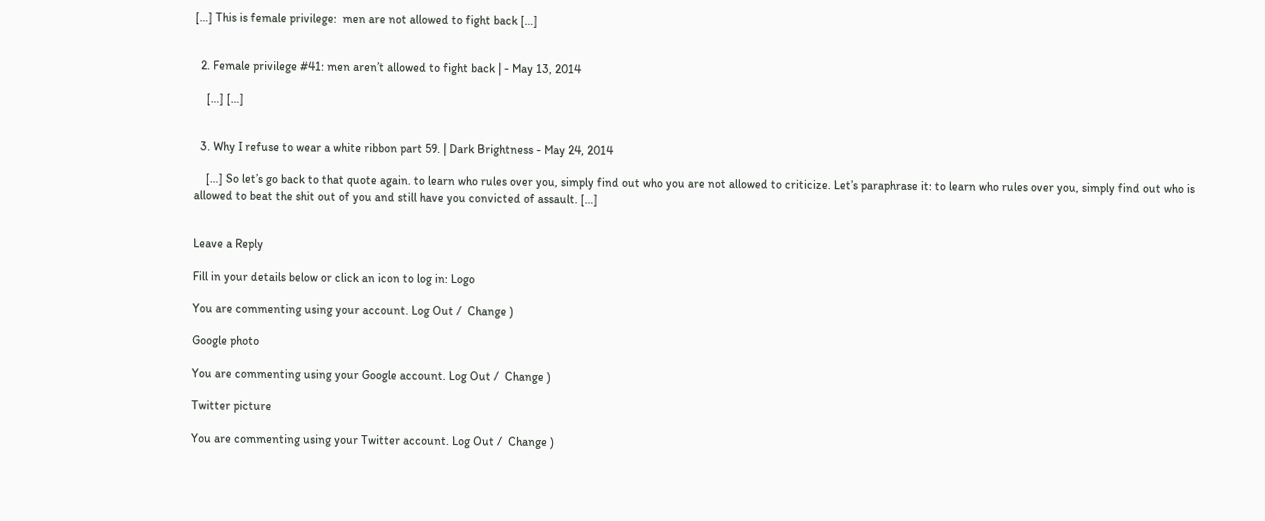[…] This is female privilege:  men are not allowed to fight back […]


  2. Female privilege #41: men aren’t allowed to fight back | - May 13, 2014

    […] […]


  3. Why I refuse to wear a white ribbon part 59. | Dark Brightness - May 24, 2014

    […] So let’s go back to that quote again. to learn who rules over you, simply find out who you are not allowed to criticize. Let’s paraphrase it: to learn who rules over you, simply find out who is allowed to beat the shit out of you and still have you convicted of assault. […]


Leave a Reply

Fill in your details below or click an icon to log in: Logo

You are commenting using your account. Log Out /  Change )

Google photo

You are commenting using your Google account. Log Out /  Change )

Twitter picture

You are commenting using your Twitter account. Log Out /  Change )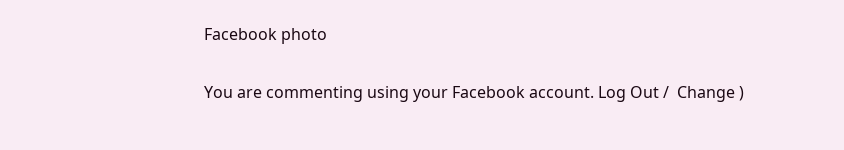Facebook photo

You are commenting using your Facebook account. Log Out /  Change )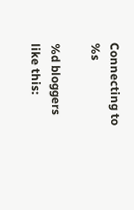Connecting to %s

%d bloggers like this: